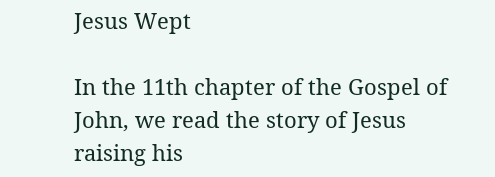Jesus Wept

In the 11th chapter of the Gospel of John, we read the story of Jesus raising his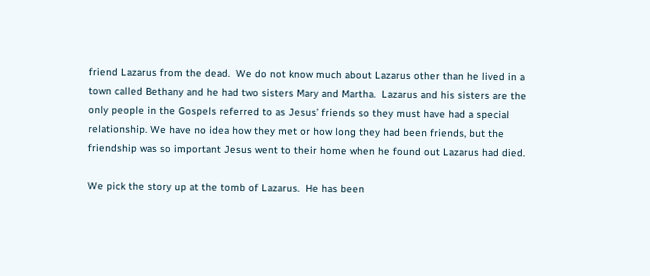friend Lazarus from the dead.  We do not know much about Lazarus other than he lived in a town called Bethany and he had two sisters Mary and Martha.  Lazarus and his sisters are the only people in the Gospels referred to as Jesus’ friends so they must have had a special relationship. We have no idea how they met or how long they had been friends, but the friendship was so important Jesus went to their home when he found out Lazarus had died.

We pick the story up at the tomb of Lazarus.  He has been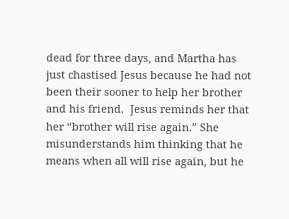dead for three days, and Martha has just chastised Jesus because he had not been their sooner to help her brother and his friend.  Jesus reminds her that her “brother will rise again.” She misunderstands him thinking that he means when all will rise again, but he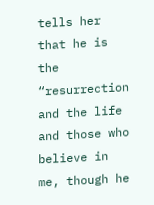tells her that he is the “resurrection and the life and those who believe in me, though he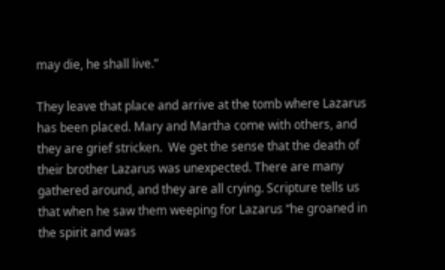may die, he shall live.”

They leave that place and arrive at the tomb where Lazarus has been placed. Mary and Martha come with others, and they are grief stricken.  We get the sense that the death of their brother Lazarus was unexpected. There are many gathered around, and they are all crying. Scripture tells us that when he saw them weeping for Lazarus “he groaned in the spirit and was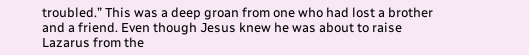troubled.” This was a deep groan from one who had lost a brother and a friend. Even though Jesus knew he was about to raise Lazarus from the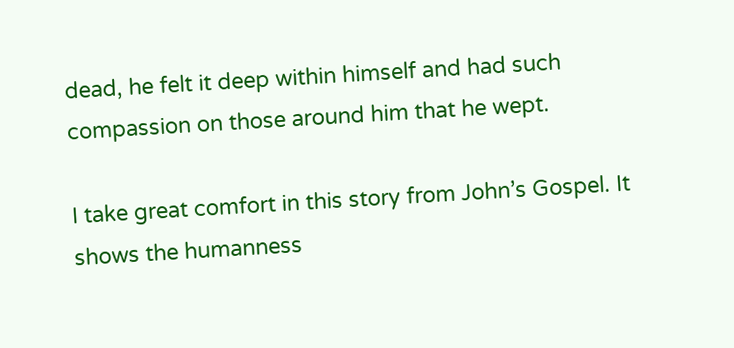dead, he felt it deep within himself and had such compassion on those around him that he wept.

I take great comfort in this story from John’s Gospel. It shows the humanness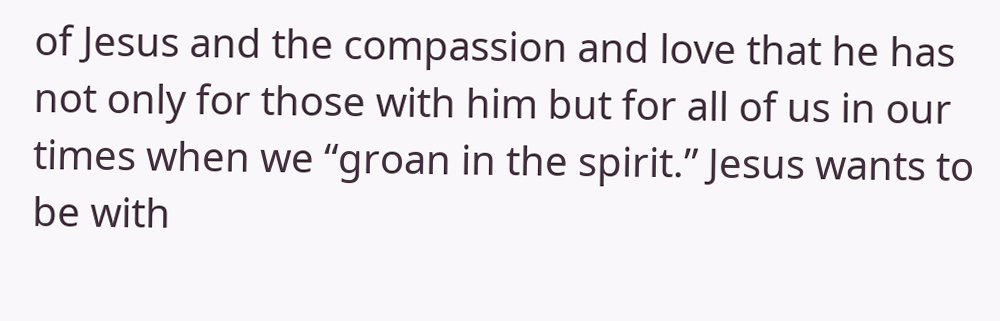of Jesus and the compassion and love that he has not only for those with him but for all of us in our times when we “groan in the spirit.” Jesus wants to be with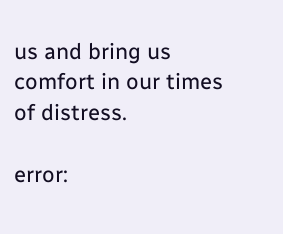us and bring us comfort in our times of distress.

error: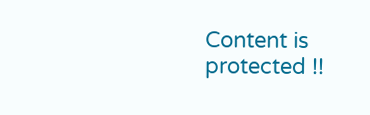Content is protected !!